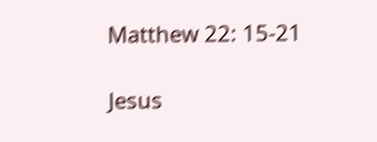Matthew 22: 15-21

Jesus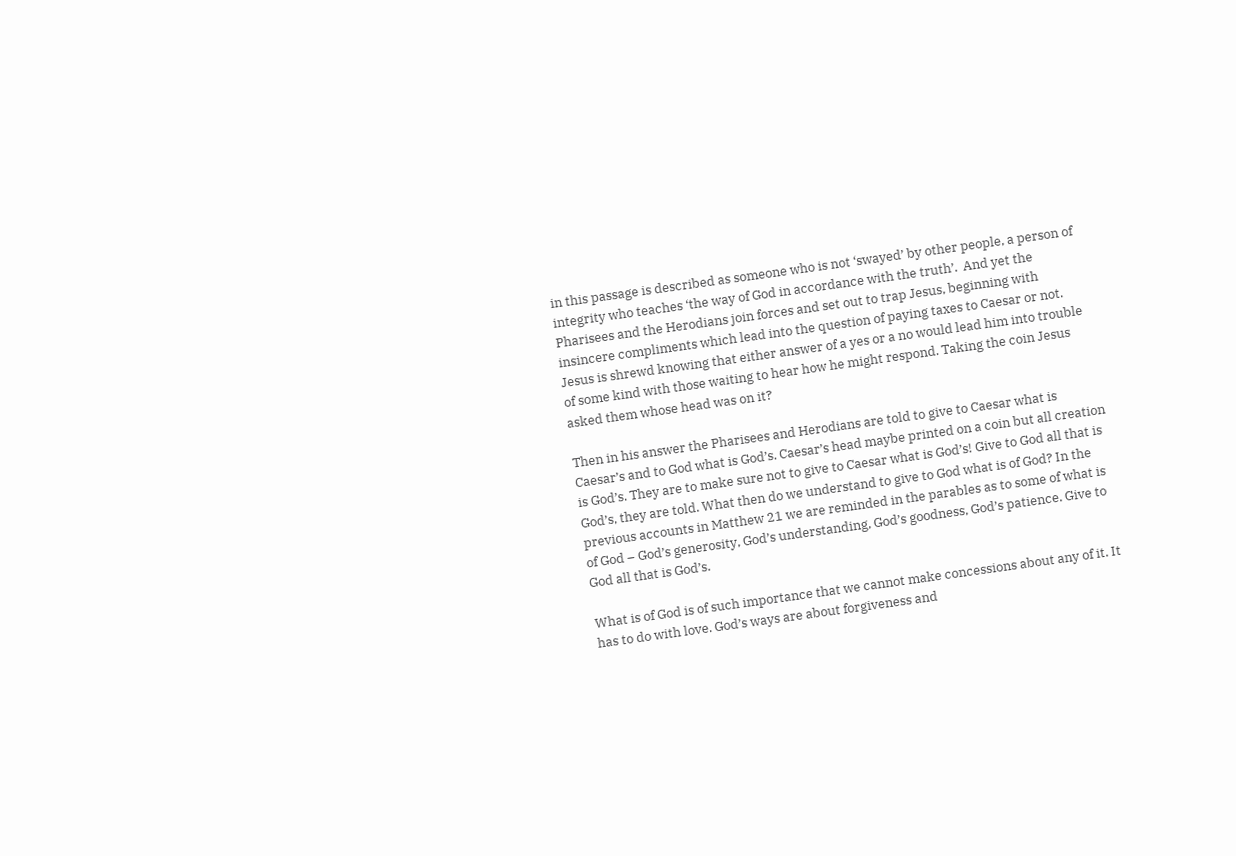in this passage is described as someone who is not ‘swayed’ by other people, a person of integrity who teaches ‘the way of God in accordance with the truth’.  And yet the Pharisees and the Herodians join forces and set out to trap Jesus, beginning with insincere compliments which lead into the question of paying taxes to Caesar or not.  Jesus is shrewd knowing that either answer of a yes or a no would lead him into trouble of some kind with those waiting to hear how he might respond. Taking the coin Jesus asked them whose head was on it?

Then in his answer the Pharisees and Herodians are told to give to Caesar what is Caesar’s and to God what is God’s. Caesar’s head maybe printed on a coin but all creation is God’s. They are to make sure not to give to Caesar what is God’s! Give to God all that is God’s, they are told. What then do we understand to give to God what is of God? In the previous accounts in Matthew 21 we are reminded in the parables as to some of what is of God – God’s generosity, God’s understanding, God’s goodness, God’s patience. Give to God all that is God’s.

What is of God is of such importance that we cannot make concessions about any of it. It has to do with love. God’s ways are about forgiveness and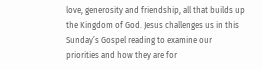love, generosity and friendship, all that builds up the Kingdom of God. Jesus challenges us in this Sunday’s Gospel reading to examine our priorities and how they are for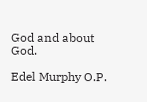God and about God.

Edel Murphy O.P.